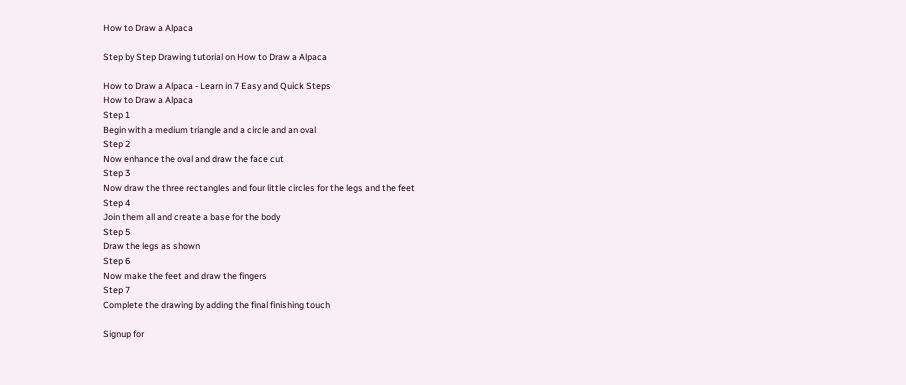How to Draw a Alpaca

Step by Step Drawing tutorial on How to Draw a Alpaca

How to Draw a Alpaca - Learn in 7 Easy and Quick Steps
How to Draw a Alpaca
Step 1
Begin with a medium triangle and a circle and an oval
Step 2
Now enhance the oval and draw the face cut
Step 3
Now draw the three rectangles and four little circles for the legs and the feet
Step 4
Join them all and create a base for the body
Step 5
Draw the legs as shown
Step 6
Now make the feet and draw the fingers
Step 7
Complete the drawing by adding the final finishing touch

Signup for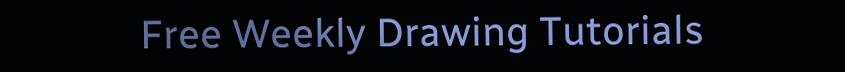Free Weekly Drawing Tutorials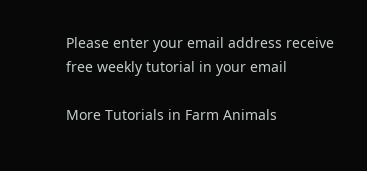Please enter your email address receive free weekly tutorial in your email

More Tutorials in Farm Animals